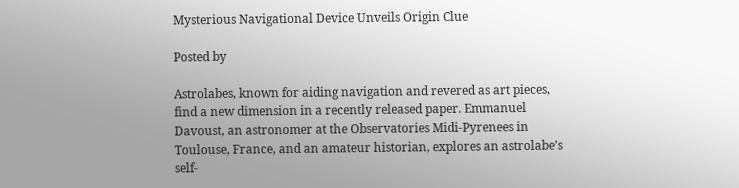Mysterious Navigational Device Unveils Origin Clue

Posted by

Astrolabes, known for aiding navigation and revered as art pieces, find a new dimension in a recently released paper. Emmanuel Davoust, an astronomer at the Observatories Midi-Pyrenees in Toulouse, France, and an amateur historian, explores an astrolabe’s self-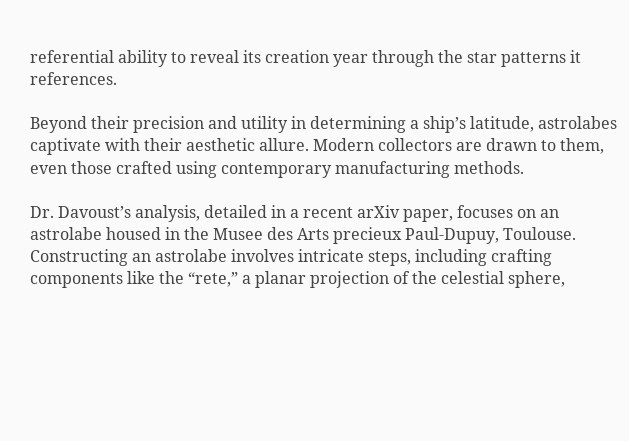referential ability to reveal its creation year through the star patterns it references.

Beyond their precision and utility in determining a ship’s latitude, astrolabes captivate with their aesthetic allure. Modern collectors are drawn to them, even those crafted using contemporary manufacturing methods.

Dr. Davoust’s analysis, detailed in a recent arXiv paper, focuses on an astrolabe housed in the Musee des Arts precieux Paul-Dupuy, Toulouse. Constructing an astrolabe involves intricate steps, including crafting components like the “rete,” a planar projection of the celestial sphere,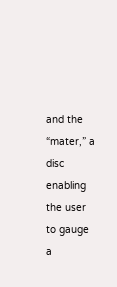and the “mater,” a disc enabling the user to gauge a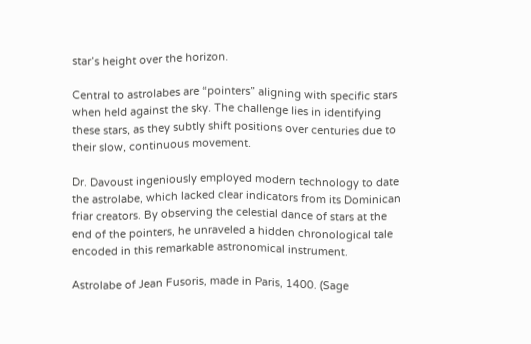star’s height over the horizon.

Central to astrolabes are “pointers” aligning with specific stars when held against the sky. The challenge lies in identifying these stars, as they subtly shift positions over centuries due to their slow, continuous movement.

Dr. Davoust ingeniously employed modern technology to date the astrolabe, which lacked clear indicators from its Dominican friar creators. By observing the celestial dance of stars at the end of the pointers, he unraveled a hidden chronological tale encoded in this remarkable astronomical instrument.

Astrolabe of Jean Fusoris, made in Paris, 1400. (Sage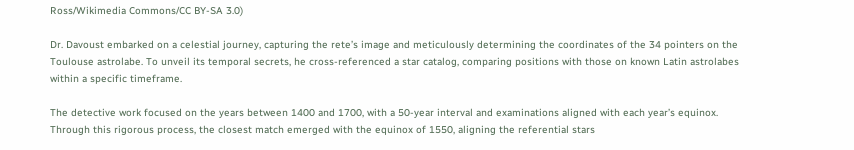Ross/Wikimedia Commons/CC BY-SA 3.0)

Dr. Davoust embarked on a celestial journey, capturing the rete’s image and meticulously determining the coordinates of the 34 pointers on the Toulouse astrolabe. To unveil its temporal secrets, he cross-referenced a star catalog, comparing positions with those on known Latin astrolabes within a specific timeframe.

The detective work focused on the years between 1400 and 1700, with a 50-year interval and examinations aligned with each year’s equinox. Through this rigorous process, the closest match emerged with the equinox of 1550, aligning the referential stars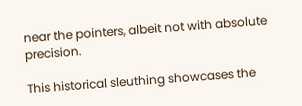near the pointers, albeit not with absolute precision.

This historical sleuthing showcases the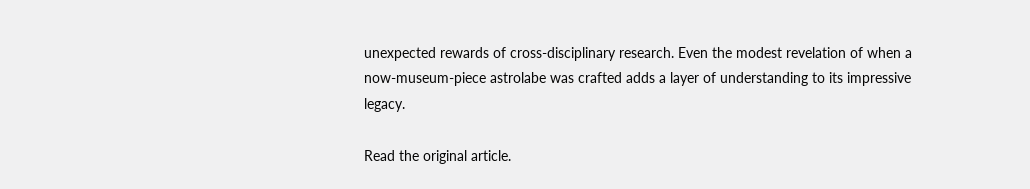unexpected rewards of cross-disciplinary research. Even the modest revelation of when a now-museum-piece astrolabe was crafted adds a layer of understanding to its impressive legacy.

Read the original article.